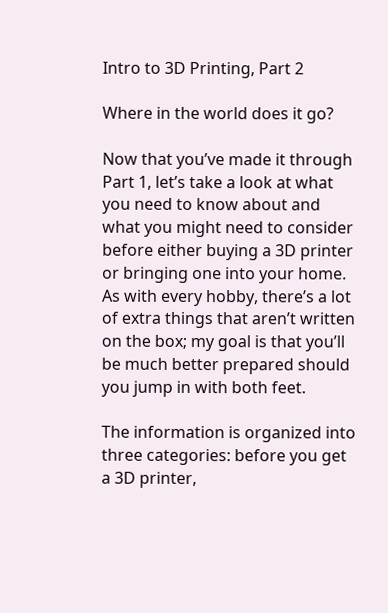Intro to 3D Printing, Part 2

Where in the world does it go?

Now that you’ve made it through Part 1, let’s take a look at what you need to know about and what you might need to consider before either buying a 3D printer or bringing one into your home. As with every hobby, there’s a lot of extra things that aren’t written on the box; my goal is that you’ll be much better prepared should you jump in with both feet.

The information is organized into three categories: before you get a 3D printer,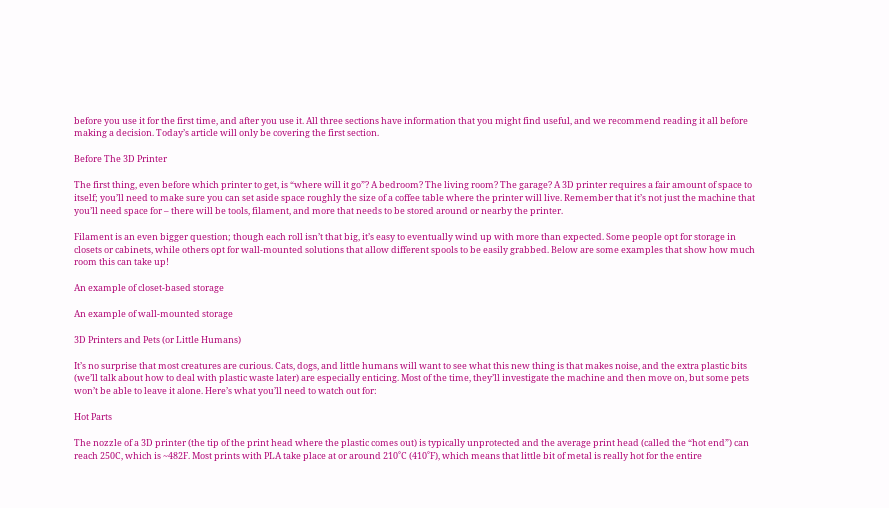before you use it for the first time, and after you use it. All three sections have information that you might find useful, and we recommend reading it all before making a decision. Today’s article will only be covering the first section.

Before The 3D Printer

The first thing, even before which printer to get, is “where will it go”? A bedroom? The living room? The garage? A 3D printer requires a fair amount of space to itself; you’ll need to make sure you can set aside space roughly the size of a coffee table where the printer will live. Remember that it’s not just the machine that you’ll need space for – there will be tools, filament, and more that needs to be stored around or nearby the printer.

Filament is an even bigger question; though each roll isn’t that big, it’s easy to eventually wind up with more than expected. Some people opt for storage in closets or cabinets, while others opt for wall-mounted solutions that allow different spools to be easily grabbed. Below are some examples that show how much room this can take up!

An example of closet-based storage

An example of wall-mounted storage

3D Printers and Pets (or Little Humans)

It’s no surprise that most creatures are curious. Cats, dogs, and little humans will want to see what this new thing is that makes noise, and the extra plastic bits (we’ll talk about how to deal with plastic waste later) are especially enticing. Most of the time, they’ll investigate the machine and then move on, but some pets won’t be able to leave it alone. Here’s what you’ll need to watch out for:

Hot Parts

The nozzle of a 3D printer (the tip of the print head where the plastic comes out) is typically unprotected and the average print head (called the “hot end”) can reach 250C, which is ~482F. Most prints with PLA take place at or around 210˚C (410˚F), which means that little bit of metal is really hot for the entire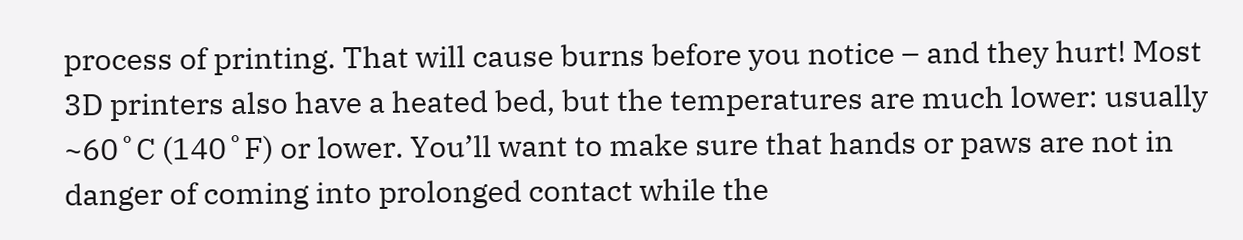process of printing. That will cause burns before you notice – and they hurt! Most 3D printers also have a heated bed, but the temperatures are much lower: usually ~60˚C (140˚F) or lower. You’ll want to make sure that hands or paws are not in danger of coming into prolonged contact while the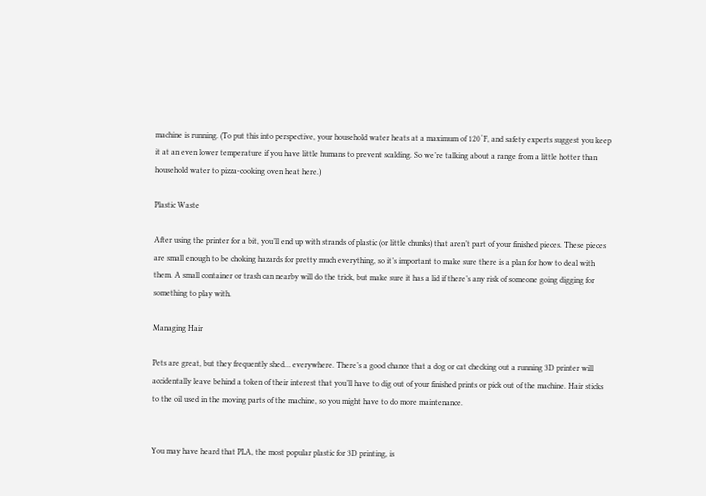machine is running. (To put this into perspective, your household water heats at a maximum of 120˚F, and safety experts suggest you keep it at an even lower temperature if you have little humans to prevent scalding. So we’re talking about a range from a little hotter than household water to pizza-cooking oven heat here.)

Plastic Waste

After using the printer for a bit, you’ll end up with strands of plastic (or little chunks) that aren’t part of your finished pieces. These pieces are small enough to be choking hazards for pretty much everything, so it’s important to make sure there is a plan for how to deal with them. A small container or trash can nearby will do the trick, but make sure it has a lid if there’s any risk of someone going digging for something to play with.

Managing Hair

Pets are great, but they frequently shed… everywhere. There’s a good chance that a dog or cat checking out a running 3D printer will accidentally leave behind a token of their interest that you’ll have to dig out of your finished prints or pick out of the machine. Hair sticks to the oil used in the moving parts of the machine, so you might have to do more maintenance.


You may have heard that PLA, the most popular plastic for 3D printing, is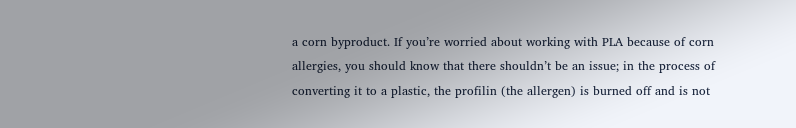a corn byproduct. If you’re worried about working with PLA because of corn allergies, you should know that there shouldn’t be an issue; in the process of converting it to a plastic, the profilin (the allergen) is burned off and is not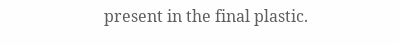present in the final plastic.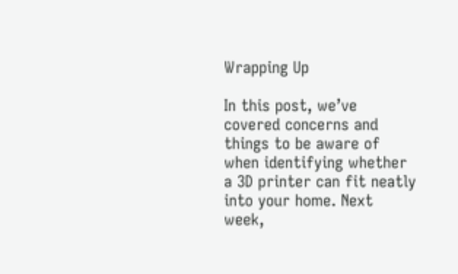Wrapping Up

In this post, we’ve covered concerns and things to be aware of when identifying whether a 3D printer can fit neatly into your home. Next week,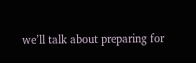we’ll talk about preparing for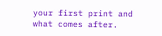your first print and what comes after.